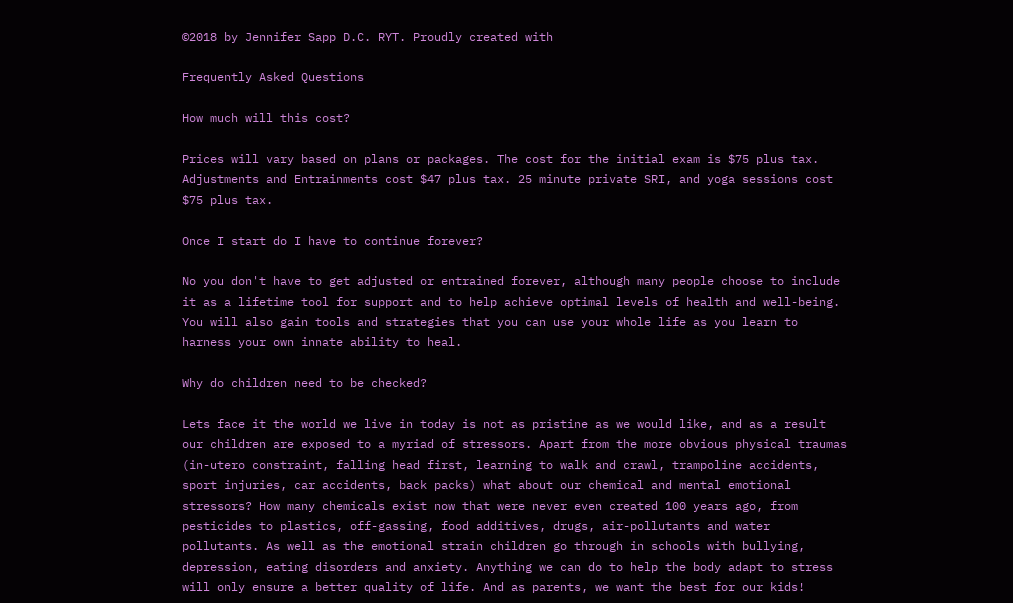©2018 by Jennifer Sapp D.C. RYT. Proudly created with

Frequently Asked Questions

How much will this cost?

Prices will vary based on plans or packages. The cost for the initial exam is $75 plus tax. Adjustments and Entrainments cost $47 plus tax. 25 minute private SRI, and yoga sessions cost $75 plus tax.

Once I start do I have to continue forever?

No you don't have to get adjusted or entrained forever, although many people choose to include it as a lifetime tool for support and to help achieve optimal levels of health and well-being. You will also gain tools and strategies that you can use your whole life as you learn to harness your own innate ability to heal.

Why do children need to be checked?

Lets face it the world we live in today is not as pristine as we would like, and as a result our children are exposed to a myriad of stressors. Apart from the more obvious physical traumas (in-utero constraint, falling head first, learning to walk and crawl, trampoline accidents, sport injuries, car accidents, back packs) what about our chemical and mental emotional stressors? How many chemicals exist now that were never even created 100 years ago, from pesticides to plastics, off-gassing, food additives, drugs, air-pollutants and water pollutants. As well as the emotional strain children go through in schools with bullying, depression, eating disorders and anxiety. Anything we can do to help the body adapt to stress will only ensure a better quality of life. And as parents, we want the best for our kids!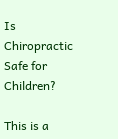Is Chiropractic Safe for Children?

This is a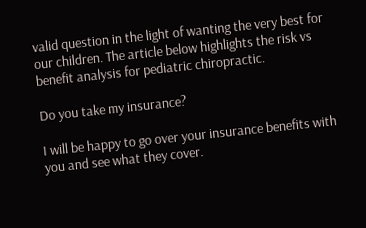valid question in the light of wanting the very best for our children. The article below highlights the risk vs benefit analysis for pediatric chiropractic.

Do you take my insurance?

I will be happy to go over your insurance benefits with you and see what they cover.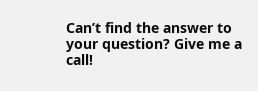Can’t find the answer to your question? Give me a call!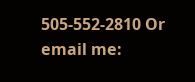505-552-2810 Or email me: